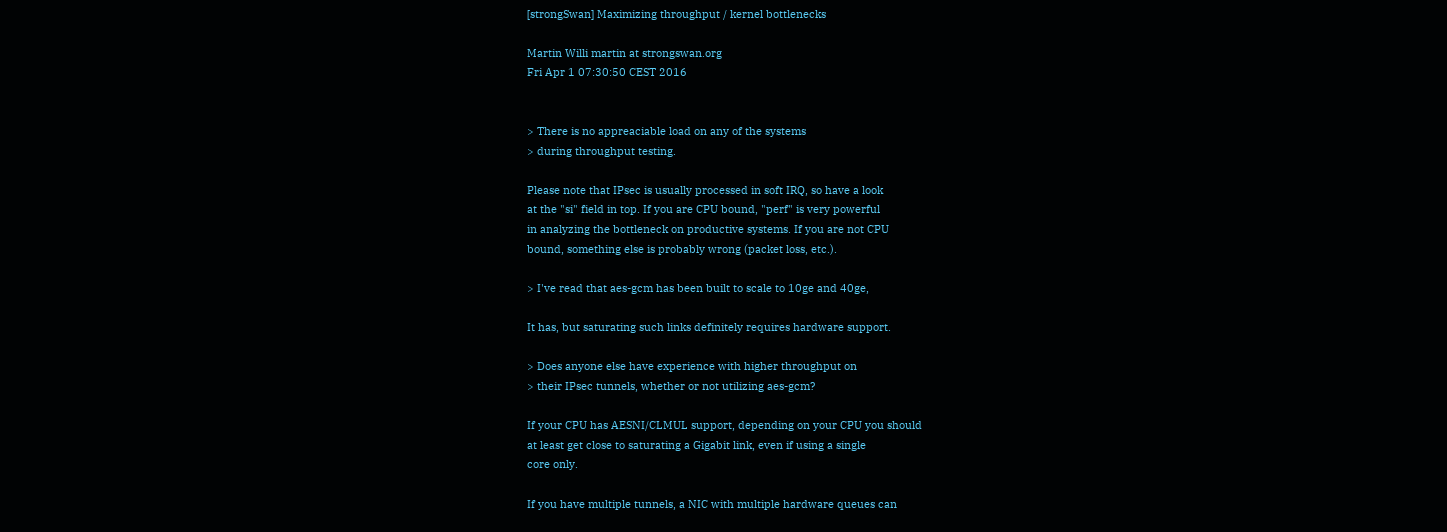[strongSwan] Maximizing throughput / kernel bottlenecks

Martin Willi martin at strongswan.org
Fri Apr 1 07:30:50 CEST 2016


> There is no appreaciable load on any of the systems
> during throughput testing.

Please note that IPsec is usually processed in soft IRQ, so have a look
at the "si" field in top. If you are CPU bound, "perf" is very powerful
in analyzing the bottleneck on productive systems. If you are not CPU
bound, something else is probably wrong (packet loss, etc.).

> I've read that aes-gcm has been built to scale to 10ge and 40ge,

It has, but saturating such links definitely requires hardware support.

> Does anyone else have experience with higher throughput on
> their IPsec tunnels, whether or not utilizing aes-gcm?

If your CPU has AESNI/CLMUL support, depending on your CPU you should
at least get close to saturating a Gigabit link, even if using a single
core only.

If you have multiple tunnels, a NIC with multiple hardware queues can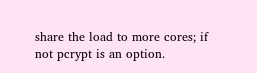share the load to more cores; if not pcrypt is an option.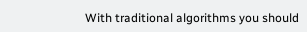With traditional algorithms you should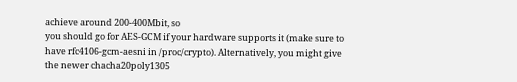achieve around 200-400Mbit, so
you should go for AES-GCM if your hardware supports it (make sure to
have rfc4106-gcm-aesni in /proc/crypto). Alternatively, you might give
the newer chacha20poly1305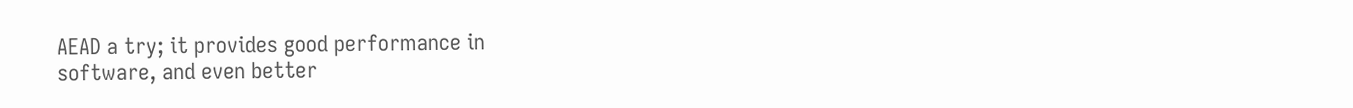AEAD a try; it provides good performance in
software, and even better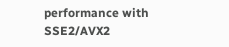performance with SSE2/AVX2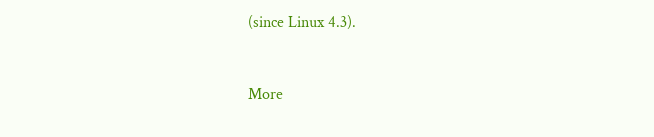(since Linux 4.3).


More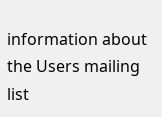information about the Users mailing list